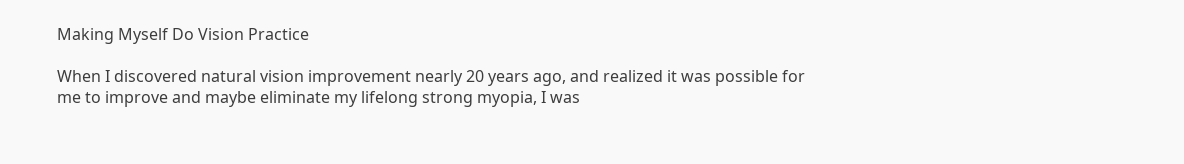Making Myself Do Vision Practice

When I discovered natural vision improvement nearly 20 years ago, and realized it was possible for me to improve and maybe eliminate my lifelong strong myopia, I was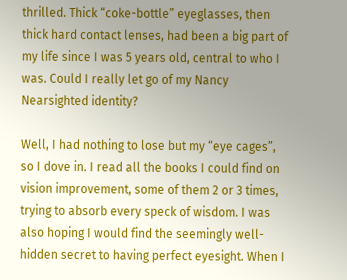thrilled. Thick “coke-bottle” eyeglasses, then thick hard contact lenses, had been a big part of my life since I was 5 years old, central to who I was. Could I really let go of my Nancy Nearsighted identity?

Well, I had nothing to lose but my “eye cages”, so I dove in. I read all the books I could find on vision improvement, some of them 2 or 3 times, trying to absorb every speck of wisdom. I was also hoping I would find the seemingly well-hidden secret to having perfect eyesight. When I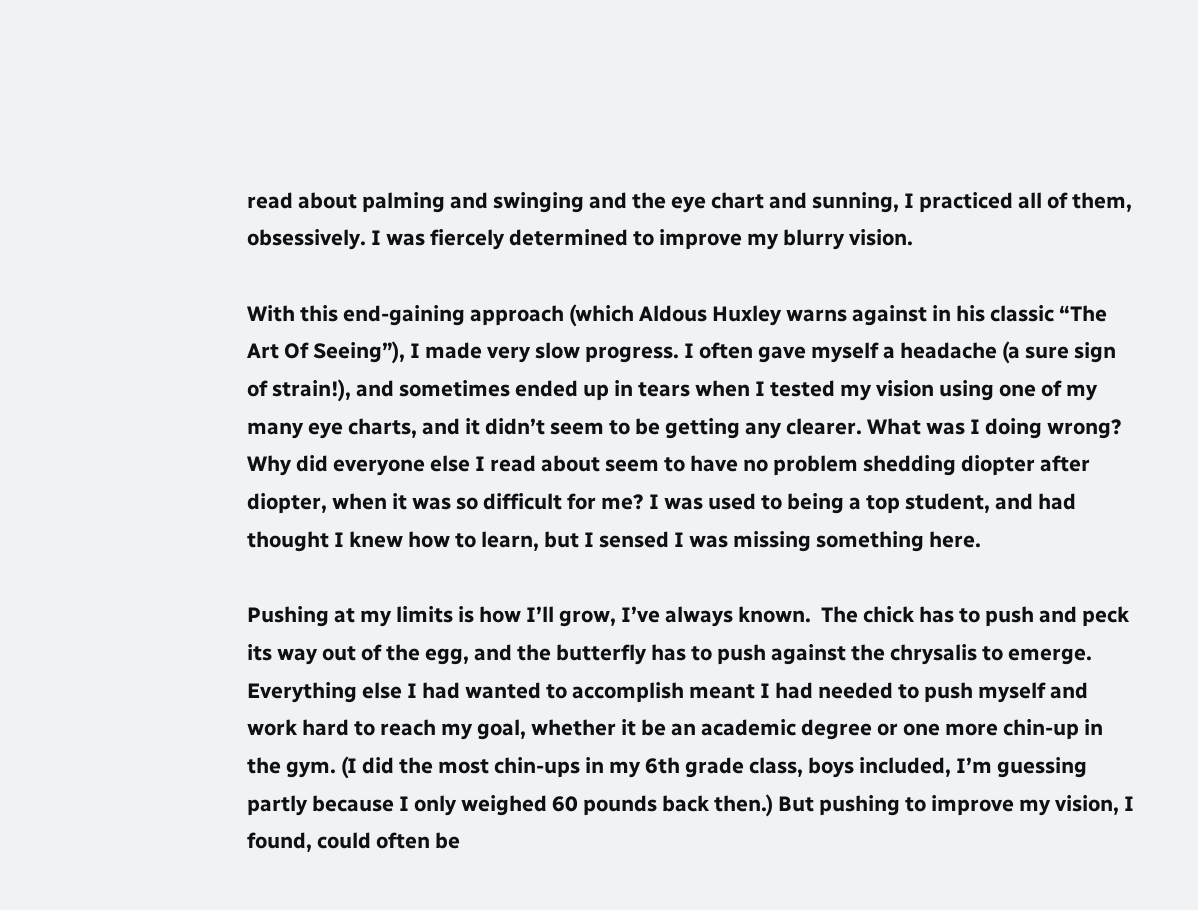read about palming and swinging and the eye chart and sunning, I practiced all of them, obsessively. I was fiercely determined to improve my blurry vision.

With this end-gaining approach (which Aldous Huxley warns against in his classic “The Art Of Seeing”), I made very slow progress. I often gave myself a headache (a sure sign of strain!), and sometimes ended up in tears when I tested my vision using one of my many eye charts, and it didn’t seem to be getting any clearer. What was I doing wrong? Why did everyone else I read about seem to have no problem shedding diopter after diopter, when it was so difficult for me? I was used to being a top student, and had thought I knew how to learn, but I sensed I was missing something here.

Pushing at my limits is how I’ll grow, I’ve always known.  The chick has to push and peck its way out of the egg, and the butterfly has to push against the chrysalis to emerge. Everything else I had wanted to accomplish meant I had needed to push myself and work hard to reach my goal, whether it be an academic degree or one more chin-up in the gym. (I did the most chin-ups in my 6th grade class, boys included, I’m guessing partly because I only weighed 60 pounds back then.) But pushing to improve my vision, I found, could often be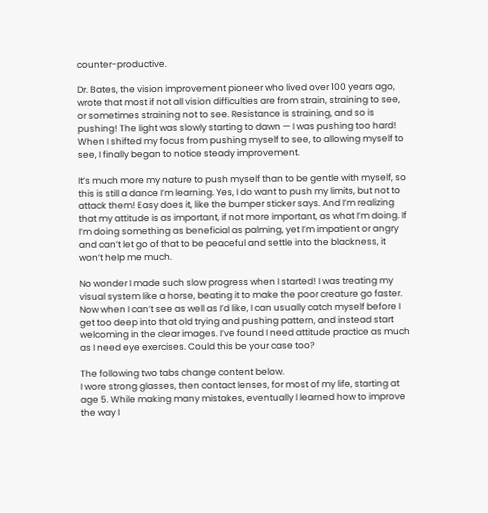counter-productive.

Dr. Bates, the vision improvement pioneer who lived over 100 years ago, wrote that most if not all vision difficulties are from strain, straining to see, or sometimes straining not to see. Resistance is straining, and so is pushing! The light was slowly starting to dawn — I was pushing too hard! When I shifted my focus from pushing myself to see, to allowing myself to see, I finally began to notice steady improvement.

It’s much more my nature to push myself than to be gentle with myself, so this is still a dance I’m learning. Yes, I do want to push my limits, but not to attack them! Easy does it, like the bumper sticker says. And I’m realizing that my attitude is as important, if not more important, as what I’m doing. If I’m doing something as beneficial as palming, yet I’m impatient or angry and can’t let go of that to be peaceful and settle into the blackness, it won’t help me much.

No wonder I made such slow progress when I started! I was treating my visual system like a horse, beating it to make the poor creature go faster. Now when I can’t see as well as I’d like, I can usually catch myself before I get too deep into that old trying and pushing pattern, and instead start welcoming in the clear images. I’ve found I need attitude practice as much as I need eye exercises. Could this be your case too?

The following two tabs change content below.
I wore strong glasses, then contact lenses, for most of my life, starting at age 5. While making many mistakes, eventually l learned how to improve the way I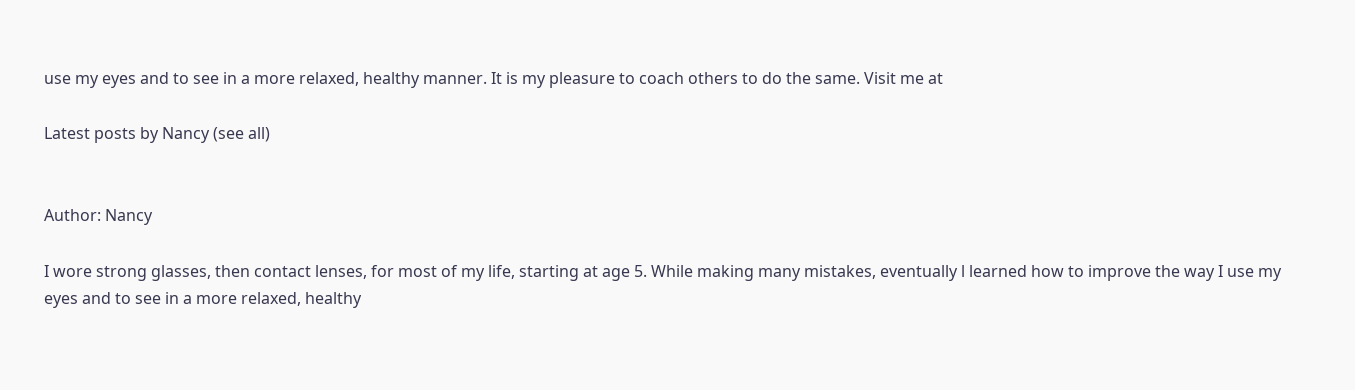use my eyes and to see in a more relaxed, healthy manner. It is my pleasure to coach others to do the same. Visit me at

Latest posts by Nancy (see all)


Author: Nancy

I wore strong glasses, then contact lenses, for most of my life, starting at age 5. While making many mistakes, eventually l learned how to improve the way I use my eyes and to see in a more relaxed, healthy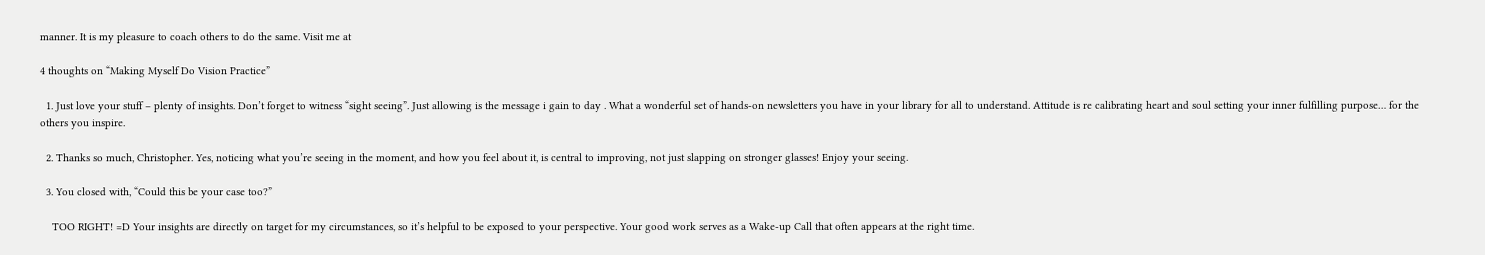manner. It is my pleasure to coach others to do the same. Visit me at

4 thoughts on “Making Myself Do Vision Practice”

  1. Just love your stuff – plenty of insights. Don’t forget to witness “sight seeing”. Just allowing is the message i gain to day . What a wonderful set of hands-on newsletters you have in your library for all to understand. Attitude is re calibrating heart and soul setting your inner fulfilling purpose… for the others you inspire.

  2. Thanks so much, Christopher. Yes, noticing what you’re seeing in the moment, and how you feel about it, is central to improving, not just slapping on stronger glasses! Enjoy your seeing.

  3. You closed with, “Could this be your case too?”

    TOO RIGHT! =D Your insights are directly on target for my circumstances, so it’s helpful to be exposed to your perspective. Your good work serves as a Wake-up Call that often appears at the right time.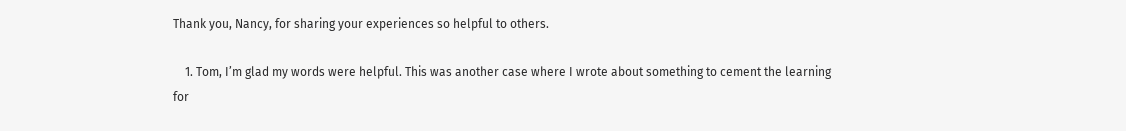Thank you, Nancy, for sharing your experiences so helpful to others.

    1. Tom, I’m glad my words were helpful. This was another case where I wrote about something to cement the learning for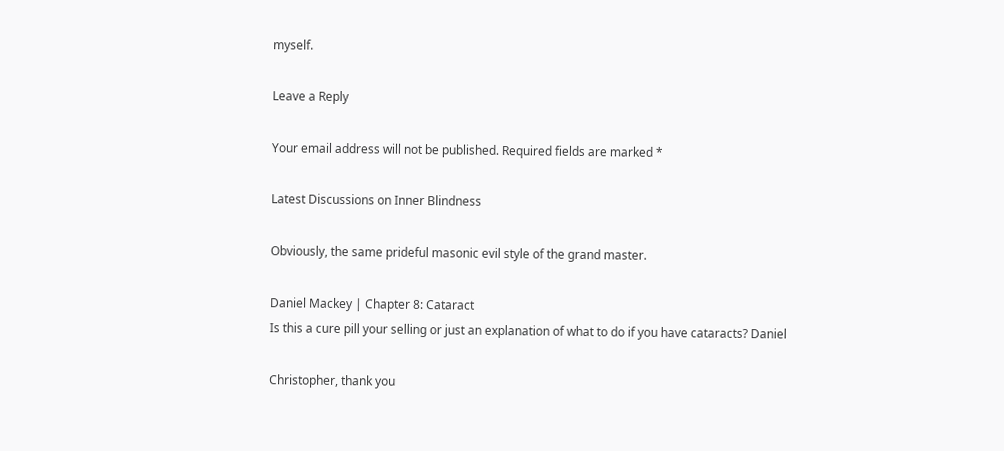myself.

Leave a Reply

Your email address will not be published. Required fields are marked *

Latest Discussions on Inner Blindness

Obviously, the same prideful masonic evil style of the grand master.

Daniel Mackey | Chapter 8: Cataract
Is this a cure pill your selling or just an explanation of what to do if you have cataracts? Daniel

Christopher, thank you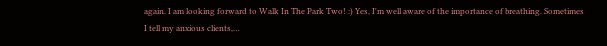again. I am looking forward to Walk In The Park Two! :) Yes, I'm well aware of the importance of breathing. Sometimes I tell my anxious clients,…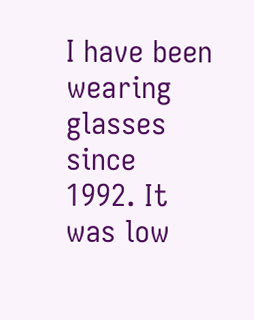I have been wearing glasses since 1992. It was low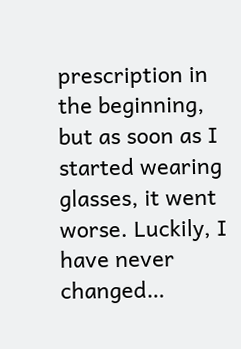prescription in the beginning, but as soon as I started wearing glasses, it went worse. Luckily, I have never changed…